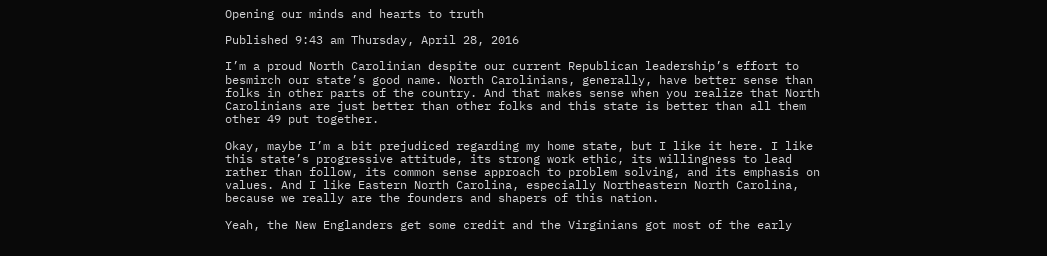Opening our minds and hearts to truth

Published 9:43 am Thursday, April 28, 2016

I’m a proud North Carolinian despite our current Republican leadership’s effort to besmirch our state’s good name. North Carolinians, generally, have better sense than folks in other parts of the country. And that makes sense when you realize that North Carolinians are just better than other folks and this state is better than all them other 49 put together.

Okay, maybe I’m a bit prejudiced regarding my home state, but I like it here. I like this state’s progressive attitude, its strong work ethic, its willingness to lead rather than follow, its common sense approach to problem solving, and its emphasis on values. And I like Eastern North Carolina, especially Northeastern North Carolina, because we really are the founders and shapers of this nation.

Yeah, the New Englanders get some credit and the Virginians got most of the early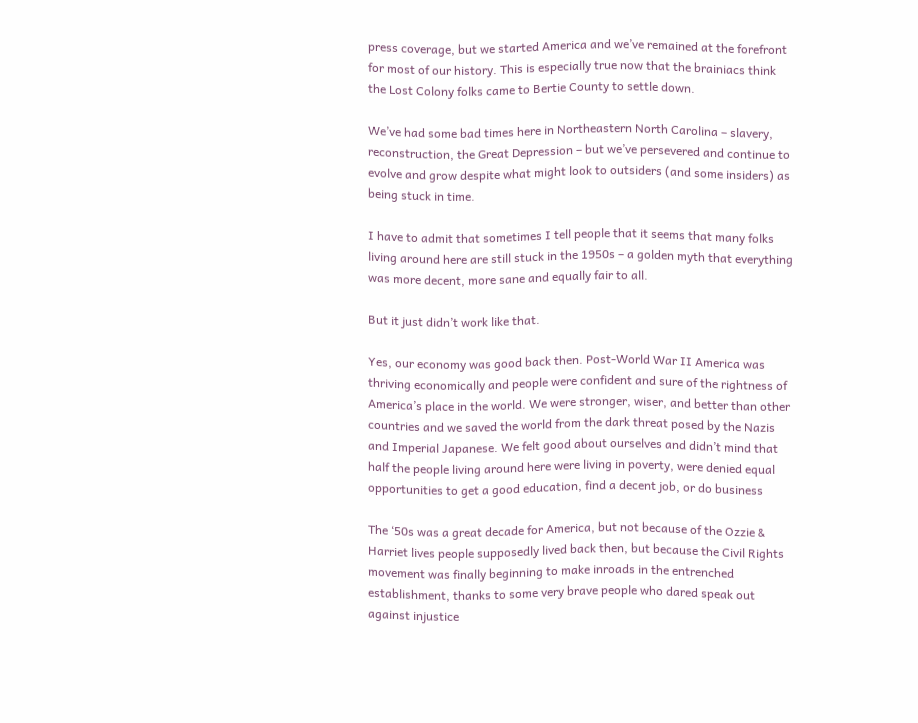press coverage, but we started America and we’ve remained at the forefront for most of our history. This is especially true now that the brainiacs think the Lost Colony folks came to Bertie County to settle down.

We’ve had some bad times here in Northeastern North Carolina – slavery, reconstruction, the Great Depression – but we’ve persevered and continue to evolve and grow despite what might look to outsiders (and some insiders) as being stuck in time.

I have to admit that sometimes I tell people that it seems that many folks living around here are still stuck in the 1950s – a golden myth that everything was more decent, more sane and equally fair to all.

But it just didn’t work like that.

Yes, our economy was good back then. Post-World War II America was thriving economically and people were confident and sure of the rightness of America’s place in the world. We were stronger, wiser, and better than other countries and we saved the world from the dark threat posed by the Nazis and Imperial Japanese. We felt good about ourselves and didn’t mind that half the people living around here were living in poverty, were denied equal opportunities to get a good education, find a decent job, or do business

The ‘50s was a great decade for America, but not because of the Ozzie & Harriet lives people supposedly lived back then, but because the Civil Rights movement was finally beginning to make inroads in the entrenched establishment, thanks to some very brave people who dared speak out against injustice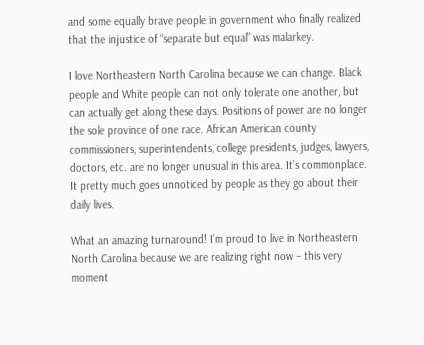and some equally brave people in government who finally realized that the injustice of “separate but equal” was malarkey.

I love Northeastern North Carolina because we can change. Black people and White people can not only tolerate one another, but can actually get along these days. Positions of power are no longer the sole province of one race. African American county commissioners, superintendents, college presidents, judges, lawyers, doctors, etc. are no longer unusual in this area. It’s commonplace. It pretty much goes unnoticed by people as they go about their daily lives.

What an amazing turnaround! I’m proud to live in Northeastern North Carolina because we are realizing right now – this very moment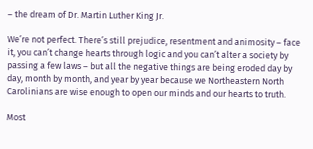– the dream of Dr. Martin Luther King Jr.

We’re not perfect. There’s still prejudice, resentment and animosity – face it, you can’t change hearts through logic and you can’t alter a society by passing a few laws – but all the negative things are being eroded day by day, month by month, and year by year because we Northeastern North Carolinians are wise enough to open our minds and our hearts to truth.

Most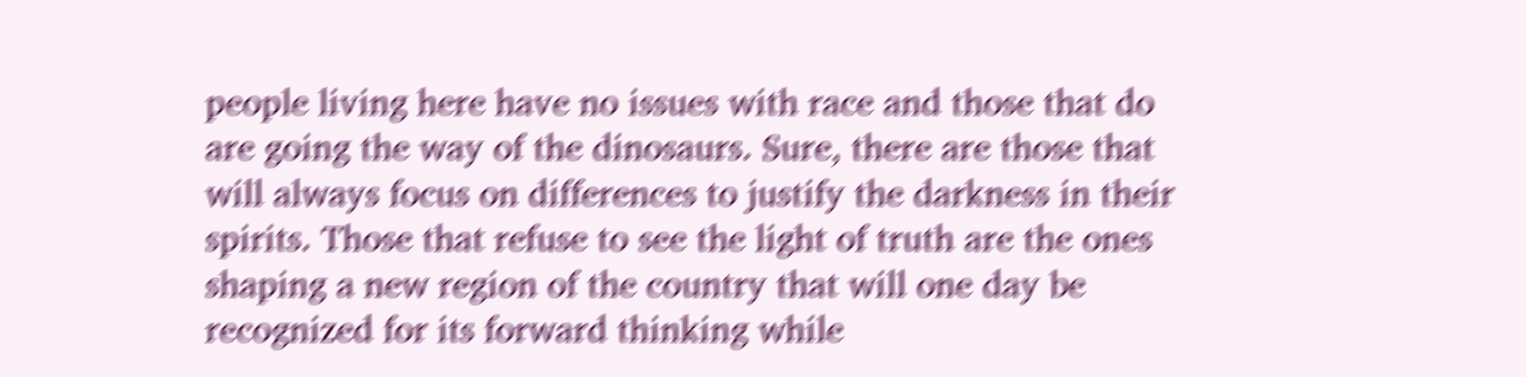people living here have no issues with race and those that do are going the way of the dinosaurs. Sure, there are those that will always focus on differences to justify the darkness in their spirits. Those that refuse to see the light of truth are the ones shaping a new region of the country that will one day be recognized for its forward thinking while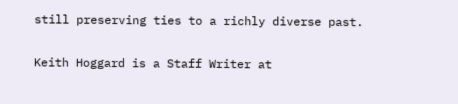still preserving ties to a richly diverse past.

Keith Hoggard is a Staff Writer at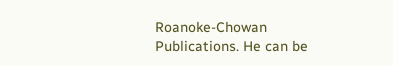Roanoke-Chowan Publications. He can be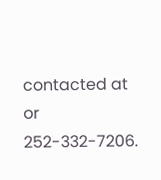contacted at or 252-332-7206.